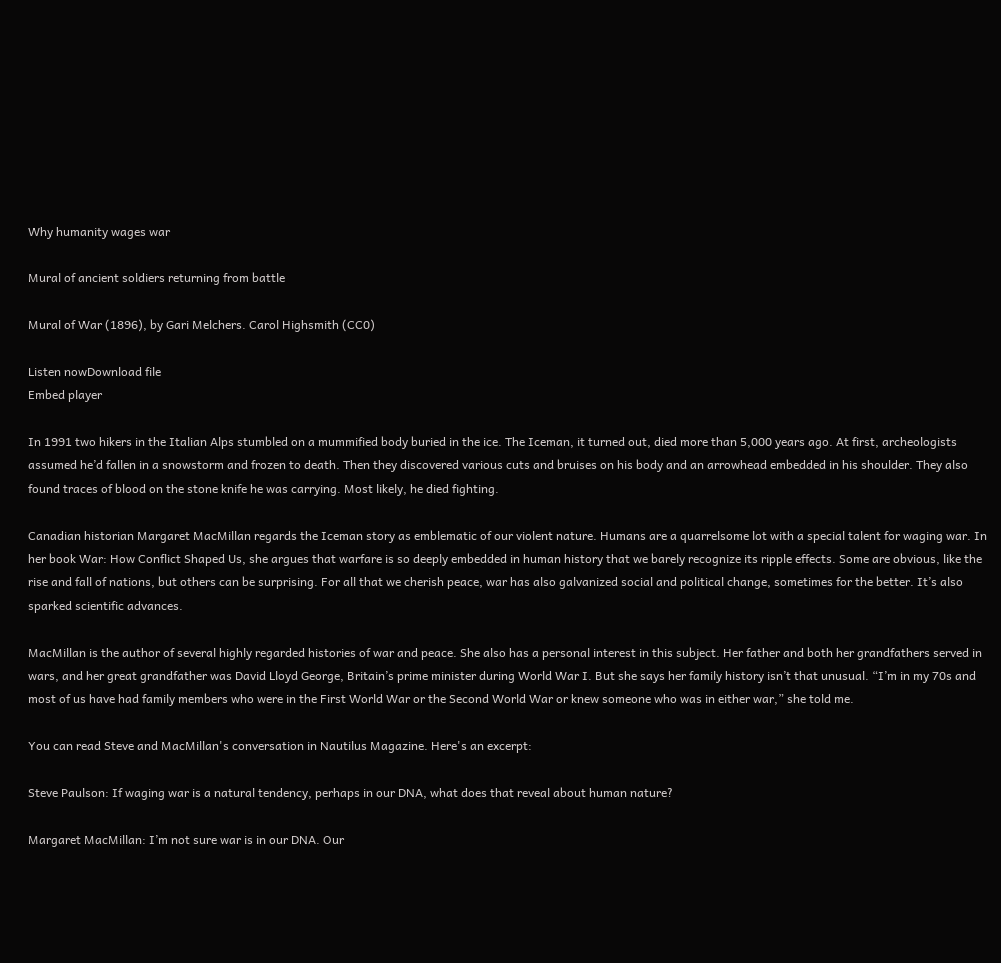Why humanity wages war

Mural of ancient soldiers returning from battle

Mural of War (1896), by Gari Melchers. Carol Highsmith (CC0)

Listen nowDownload file
Embed player

In 1991 two hikers in the Italian Alps stumbled on a mummified body buried in the ice. The Iceman, it turned out, died more than 5,000 years ago. At first, archeologists assumed he’d fallen in a snowstorm and frozen to death. Then they discovered various cuts and bruises on his body and an arrowhead embedded in his shoulder. They also found traces of blood on the stone knife he was carrying. Most likely, he died fighting.

Canadian historian Margaret MacMillan regards the Iceman story as emblematic of our violent nature. Humans are a quarrelsome lot with a special talent for waging war. In her book War: How Conflict Shaped Us, she argues that warfare is so deeply embedded in human history that we barely recognize its ripple effects. Some are obvious, like the rise and fall of nations, but others can be surprising. For all that we cherish peace, war has also galvanized social and political change, sometimes for the better. It’s also sparked scientific advances.

MacMillan is the author of several highly regarded histories of war and peace. She also has a personal interest in this subject. Her father and both her grandfathers served in wars, and her great grandfather was David Lloyd George, Britain’s prime minister during World War I. But she says her family history isn’t that unusual. “I’m in my 70s and most of us have had family members who were in the First World War or the Second World War or knew someone who was in either war,” she told me.

You can read Steve and MacMillan's conversation in Nautilus Magazine. Here's an excerpt:

Steve Paulson: If waging war is a natural tendency, perhaps in our DNA, what does that reveal about human nature?

Margaret MacMillan: I’m not sure war is in our DNA. Our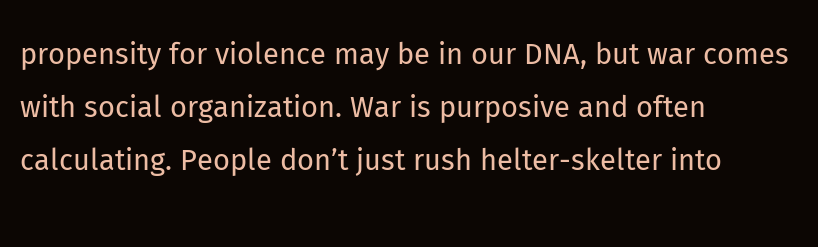propensity for violence may be in our DNA, but war comes with social organization. War is purposive and often calculating. People don’t just rush helter-skelter into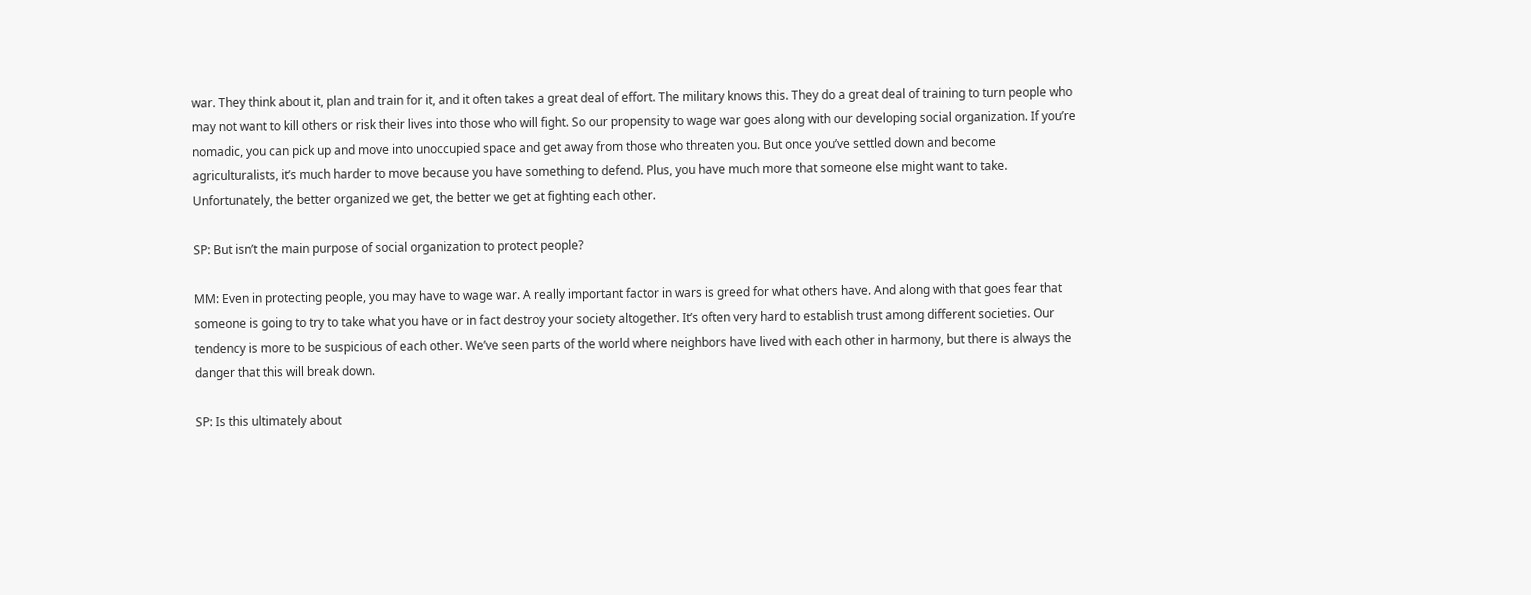war. They think about it, plan and train for it, and it often takes a great deal of effort. The military knows this. They do a great deal of training to turn people who may not want to kill others or risk their lives into those who will fight. So our propensity to wage war goes along with our developing social organization. If you’re nomadic, you can pick up and move into unoccupied space and get away from those who threaten you. But once you’ve settled down and become agriculturalists, it’s much harder to move because you have something to defend. Plus, you have much more that someone else might want to take. Unfortunately, the better organized we get, the better we get at fighting each other.

SP: But isn’t the main purpose of social organization to protect people?

MM: Even in protecting people, you may have to wage war. A really important factor in wars is greed for what others have. And along with that goes fear that someone is going to try to take what you have or in fact destroy your society altogether. It’s often very hard to establish trust among different societies. Our tendency is more to be suspicious of each other. We’ve seen parts of the world where neighbors have lived with each other in harmony, but there is always the danger that this will break down.

SP: Is this ultimately about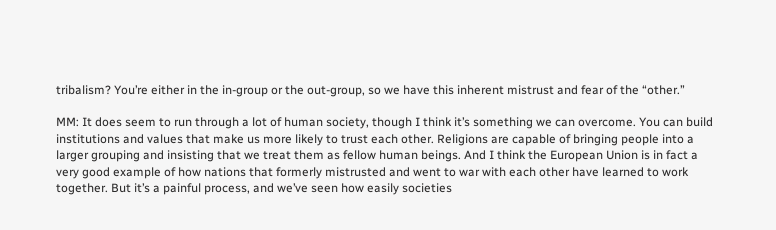tribalism? You’re either in the in-group or the out-group, so we have this inherent mistrust and fear of the “other.”

MM: It does seem to run through a lot of human society, though I think it’s something we can overcome. You can build institutions and values that make us more likely to trust each other. Religions are capable of bringing people into a larger grouping and insisting that we treat them as fellow human beings. And I think the European Union is in fact a very good example of how nations that formerly mistrusted and went to war with each other have learned to work together. But it’s a painful process, and we’ve seen how easily societies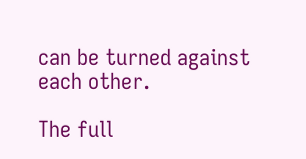can be turned against each other.

The full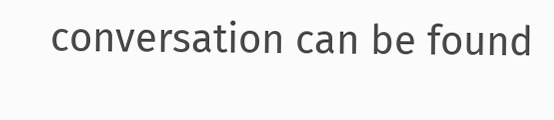conversation can be found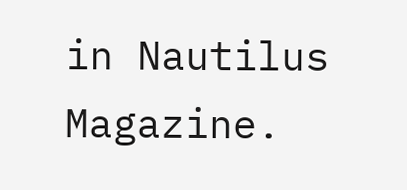in Nautilus Magazine.